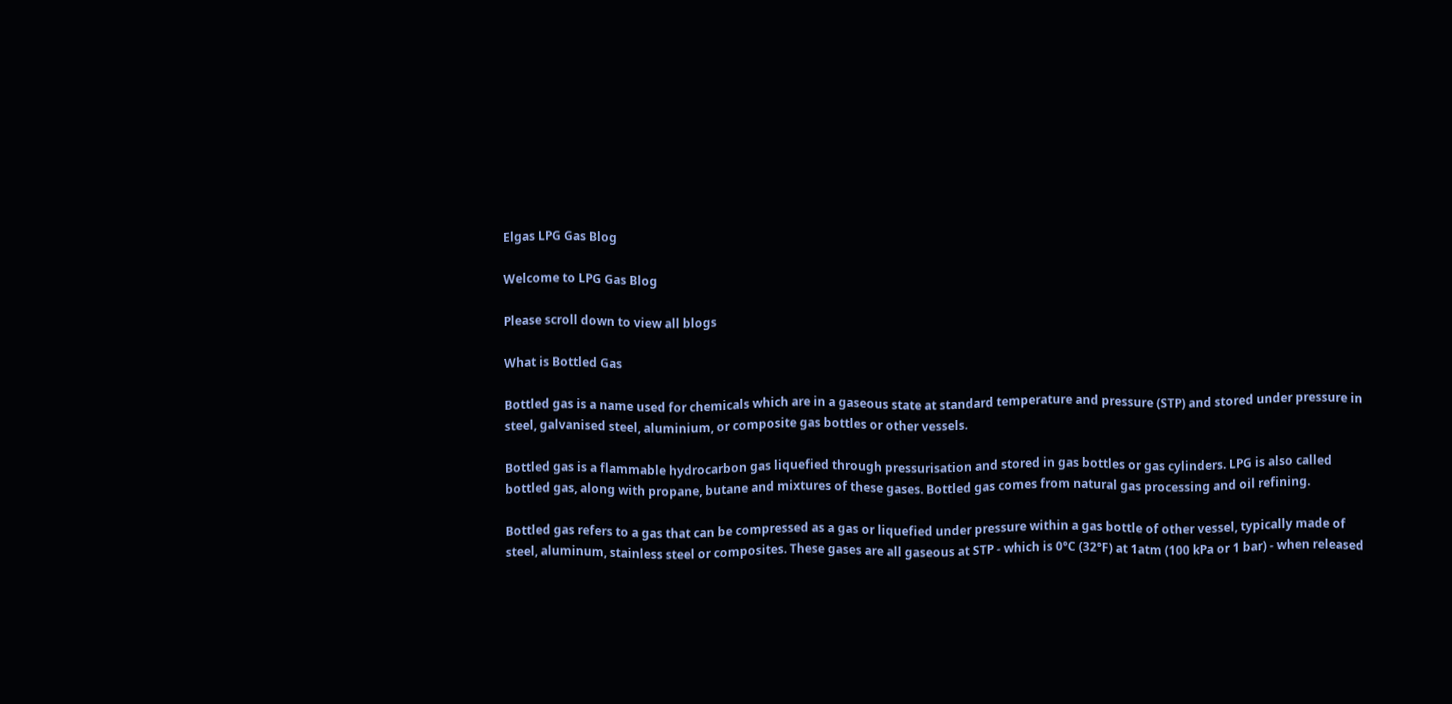Elgas LPG Gas Blog

Welcome to LPG Gas Blog

Please scroll down to view all blogs

What is Bottled Gas

Bottled gas is a name used for chemicals which are in a gaseous state at standard temperature and pressure (STP) and stored under pressure in steel, galvanised steel, aluminium, or composite gas bottles or other vessels.

Bottled gas is a flammable hydrocarbon gas liquefied through pressurisation and stored in gas bottles or gas cylinders. LPG is also called bottled gas, along with propane, butane and mixtures of these gases. Bottled gas comes from natural gas processing and oil refining.

Bottled gas refers to a gas that can be compressed as a gas or liquefied under pressure within a gas bottle of other vessel, typically made of steel, aluminum, stainless steel or composites. These gases are all gaseous at STP - which is 0°C (32°F) at 1atm (100 kPa or 1 bar) - when released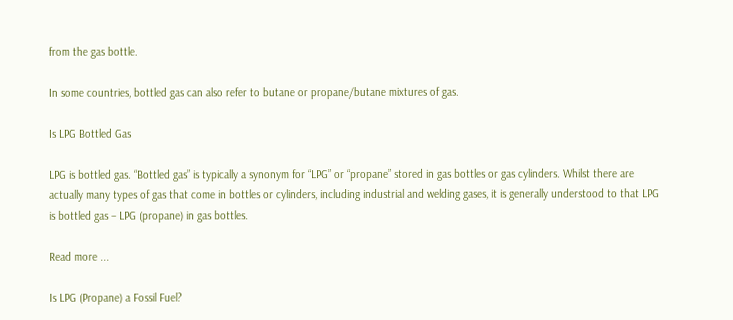from the gas bottle.

In some countries, bottled gas can also refer to butane or propane/butane mixtures of gas.

Is LPG Bottled Gas

LPG is bottled gas. “Bottled gas” is typically a synonym for “LPG” or “propane” stored in gas bottles or gas cylinders. Whilst there are actually many types of gas that come in bottles or cylinders, including industrial and welding gases, it is generally understood to that LPG is bottled gas – LPG (propane) in gas bottles.

Read more ...

Is LPG (Propane) a Fossil Fuel?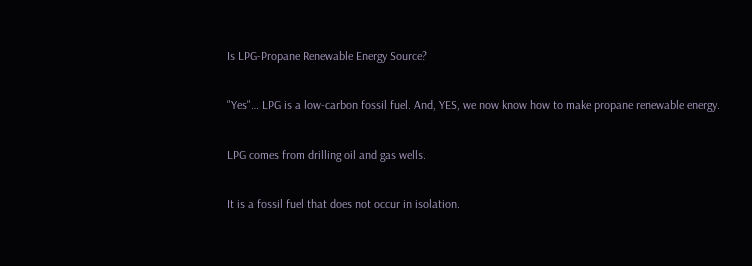Is LPG-Propane Renewable Energy Source?

"Yes"… LPG is a low-carbon fossil fuel. And, YES, we now know how to make propane renewable energy.

LPG comes from drilling oil and gas wells.

It is a fossil fuel that does not occur in isolation.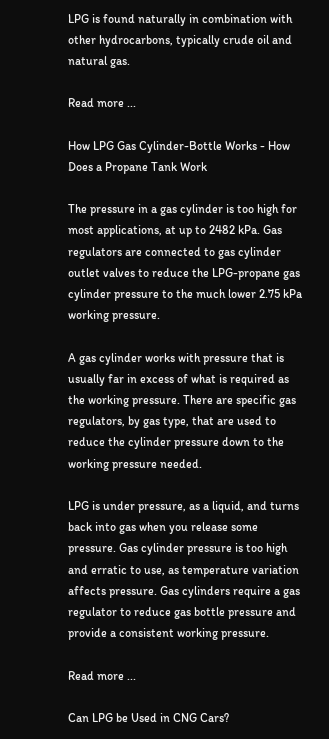LPG is found naturally in combination with other hydrocarbons, typically crude oil and natural gas.

Read more ...

How LPG Gas Cylinder-Bottle Works - How Does a Propane Tank Work

The pressure in a gas cylinder is too high for most applications, at up to 2482 kPa. Gas regulators are connected to gas cylinder outlet valves to reduce the LPG-propane gas cylinder pressure to the much lower 2.75 kPa working pressure.

A gas cylinder works with pressure that is usually far in excess of what is required as the working pressure. There are specific gas regulators, by gas type, that are used to reduce the cylinder pressure down to the working pressure needed.

LPG is under pressure, as a liquid, and turns back into gas when you release some pressure. Gas cylinder pressure is too high and erratic to use, as temperature variation affects pressure. Gas cylinders require a gas regulator to reduce gas bottle pressure and provide a consistent working pressure.

Read more ...

Can LPG be Used in CNG Cars?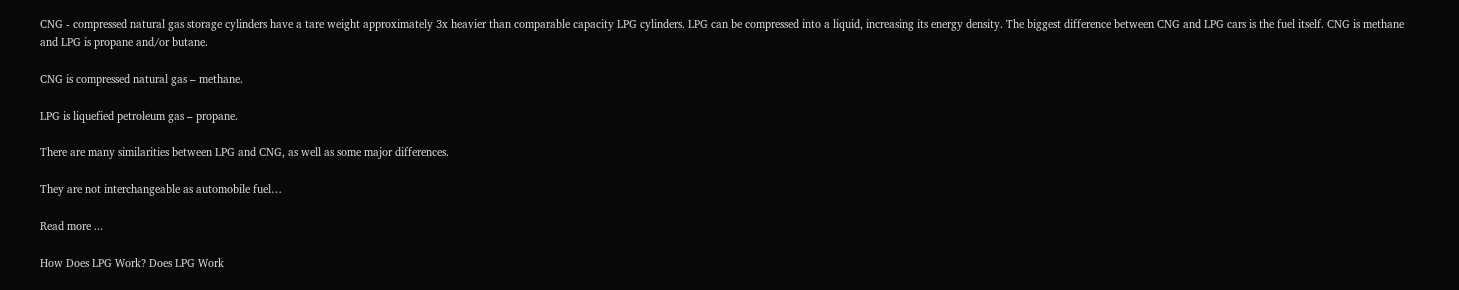CNG - compressed natural gas storage cylinders have a tare weight approximately 3x heavier than comparable capacity LPG cylinders. LPG can be compressed into a liquid, increasing its energy density. The biggest difference between CNG and LPG cars is the fuel itself. CNG is methane and LPG is propane and/or butane.

CNG is compressed natural gas – methane.

LPG is liquefied petroleum gas – propane.

There are many similarities between LPG and CNG, as well as some major differences.

They are not interchangeable as automobile fuel…

Read more ...

How Does LPG Work? Does LPG Work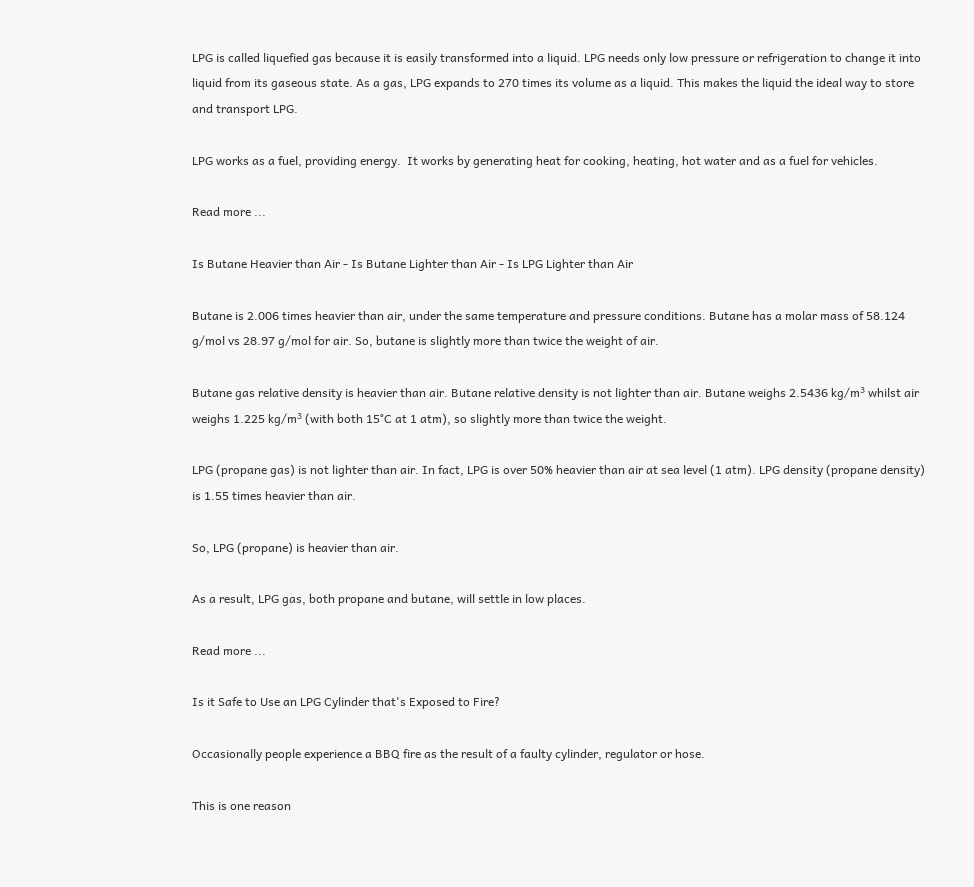LPG is called liquefied gas because it is easily transformed into a liquid. LPG needs only low pressure or refrigeration to change it into liquid from its gaseous state. As a gas, LPG expands to 270 times its volume as a liquid. This makes the liquid the ideal way to store and transport LPG.

LPG works as a fuel, providing energy.  It works by generating heat for cooking, heating, hot water and as a fuel for vehicles.

Read more ...

Is Butane Heavier than Air - Is Butane Lighter than Air - Is LPG Lighter than Air

Butane is 2.006 times heavier than air, under the same temperature and pressure conditions. Butane has a molar mass of 58.124 g/mol vs 28.97 g/mol for air. So, butane is slightly more than twice the weight of air.

Butane gas relative density is heavier than air. Butane relative density is not lighter than air. Butane weighs 2.5436 kg/m³ whilst air weighs 1.225 kg/m³ (with both 15°C at 1 atm), so slightly more than twice the weight.

LPG (propane gas) is not lighter than air. In fact, LPG is over 50% heavier than air at sea level (1 atm). LPG density (propane density) is 1.55 times heavier than air.

So, LPG (propane) is heavier than air.

As a result, LPG gas, both propane and butane, will settle in low places.

Read more ...

Is it Safe to Use an LPG Cylinder that's Exposed to Fire?

Occasionally people experience a BBQ fire as the result of a faulty cylinder, regulator or hose.

This is one reason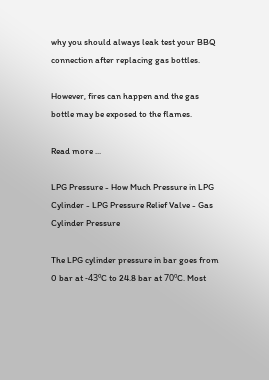why you should always leak test your BBQ connection after replacing gas bottles.

However, fires can happen and the gas bottle may be exposed to the flames.

Read more ...

LPG Pressure - How Much Pressure in LPG Cylinder - LPG Pressure Relief Valve - Gas Cylinder Pressure

The LPG cylinder pressure in bar goes from 0 bar at -43ºC to 24.8 bar at 70ºC. Most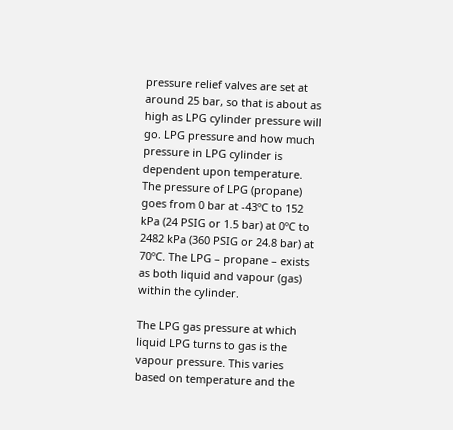pressure relief valves are set at around 25 bar, so that is about as high as LPG cylinder pressure will go. LPG pressure and how much pressure in LPG cylinder is dependent upon temperature. The pressure of LPG (propane) goes from 0 bar at -43ºC to 152 kPa (24 PSIG or 1.5 bar) at 0ºC to 2482 kPa (360 PSIG or 24.8 bar) at 70ºC. The LPG – propane – exists as both liquid and vapour (gas) within the cylinder.

The LPG gas pressure at which liquid LPG turns to gas is the vapour pressure. This varies based on temperature and the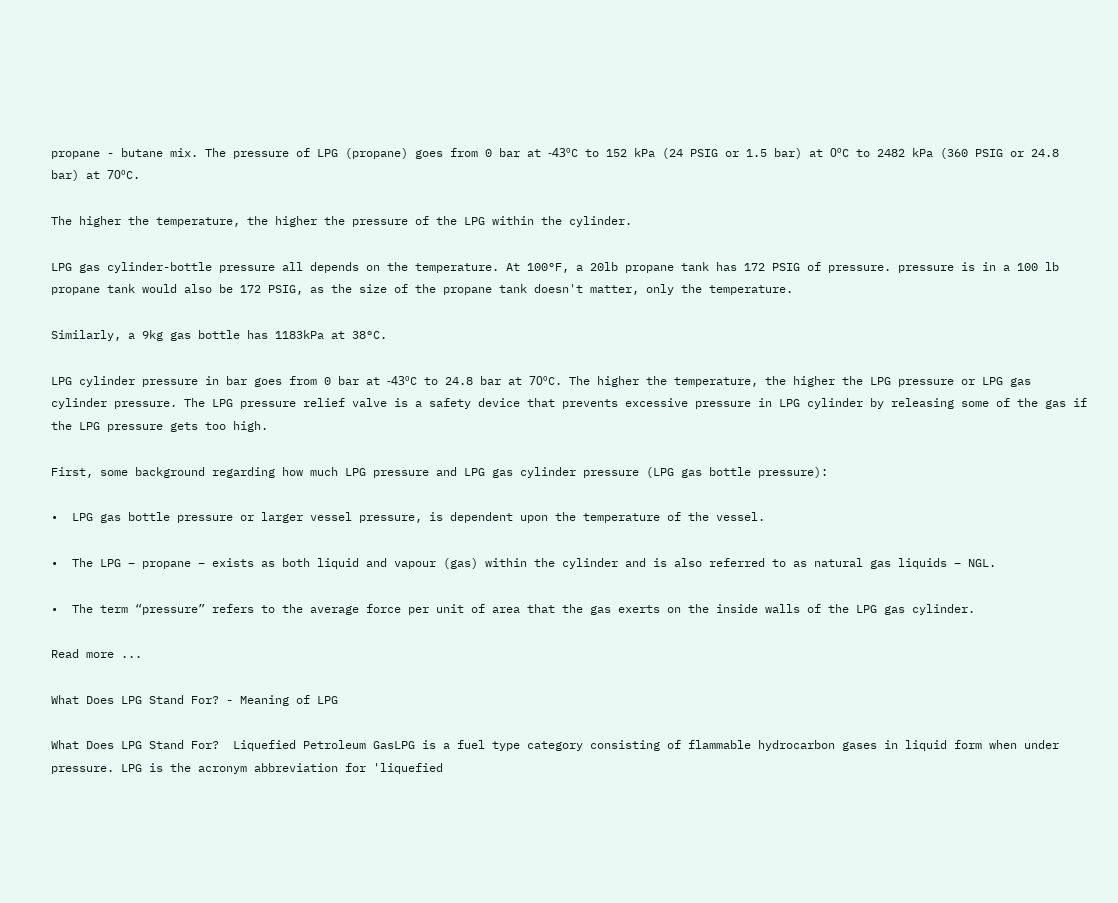propane - butane mix. The pressure of LPG (propane) goes from 0 bar at -43ºC to 152 kPa (24 PSIG or 1.5 bar) at 0ºC to 2482 kPa (360 PSIG or 24.8 bar) at 70ºC.

The higher the temperature, the higher the pressure of the LPG within the cylinder.

LPG gas cylinder-bottle pressure all depends on the temperature. At 100°F, a 20lb propane tank has 172 PSIG of pressure. pressure is in a 100 lb propane tank would also be 172 PSIG, as the size of the propane tank doesn't matter, only the temperature.

Similarly, a 9kg gas bottle has 1183kPa at 38°C.

LPG cylinder pressure in bar goes from 0 bar at -43ºC to 24.8 bar at 70ºC. The higher the temperature, the higher the LPG pressure or LPG gas cylinder pressure. The LPG pressure relief valve is a safety device that prevents excessive pressure in LPG cylinder by releasing some of the gas if the LPG pressure gets too high.

First, some background regarding how much LPG pressure and LPG gas cylinder pressure (LPG gas bottle pressure):

•  LPG gas bottle pressure or larger vessel pressure, is dependent upon the temperature of the vessel.

•  The LPG – propane – exists as both liquid and vapour (gas) within the cylinder and is also referred to as natural gas liquids – NGL.

•  The term “pressure” refers to the average force per unit of area that the gas exerts on the inside walls of the LPG gas cylinder.

Read more ...

What Does LPG Stand For? - Meaning of LPG

What Does LPG Stand For?  Liquefied Petroleum GasLPG is a fuel type category consisting of flammable hydrocarbon gases in liquid form when under pressure. LPG is the acronym abbreviation for 'liquefied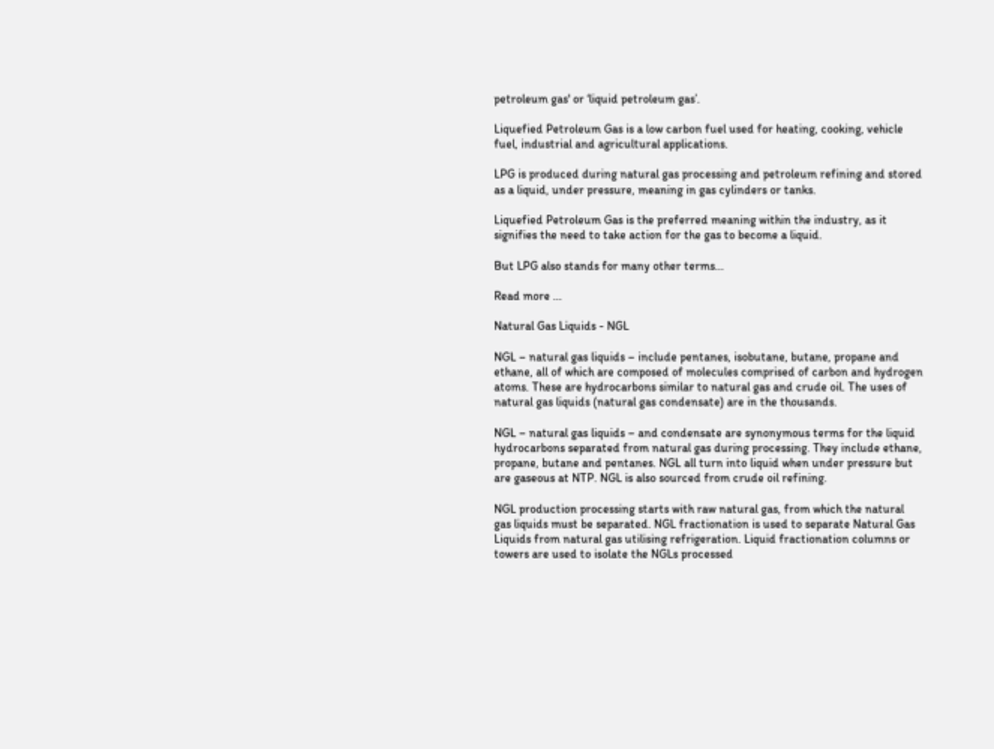petroleum gas' or ‘liquid petroleum gas’.

Liquefied Petroleum Gas is a low carbon fuel used for heating, cooking, vehicle fuel, industrial and agricultural applications.

LPG is produced during natural gas processing and petroleum refining and stored as a liquid, under pressure, meaning in gas cylinders or tanks.

Liquefied Petroleum Gas is the preferred meaning within the industry, as it signifies the need to take action for the gas to become a liquid.

But LPG also stands for many other terms...

Read more ...

Natural Gas Liquids - NGL

NGL – natural gas liquids – include pentanes, isobutane, butane, propane and ethane, all of which are composed of molecules comprised of carbon and hydrogen atoms. These are hydrocarbons similar to natural gas and crude oil. The uses of natural gas liquids (natural gas condensate) are in the thousands.

NGL – natural gas liquids – and condensate are synonymous terms for the liquid hydrocarbons separated from natural gas during processing. They include ethane, propane, butane and pentanes. NGL all turn into liquid when under pressure but are gaseous at NTP. NGL is also sourced from crude oil refining.

NGL production processing starts with raw natural gas, from which the natural gas liquids must be separated. NGL fractionation is used to separate Natural Gas Liquids from natural gas utilising refrigeration. Liquid fractionation columns or towers are used to isolate the NGLs processed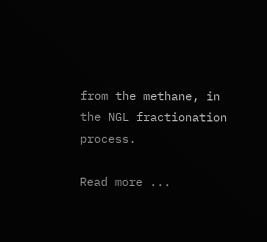from the methane, in the NGL fractionation process.

Read more ...